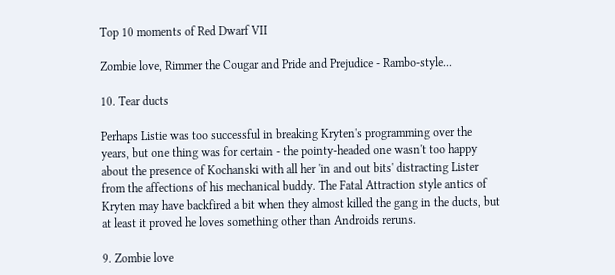Top 10 moments of Red Dwarf VII

Zombie love, Rimmer the Cougar and Pride and Prejudice - Rambo-style...

10. Tear ducts

Perhaps Listie was too successful in breaking Kryten's programming over the years, but one thing was for certain - the pointy-headed one wasn't too happy about the presence of Kochanski with all her 'in and out bits' distracting Lister from the affections of his mechanical buddy. The Fatal Attraction style antics of Kryten may have backfired a bit when they almost killed the gang in the ducts, but at least it proved he loves something other than Androids reruns.

9. Zombie love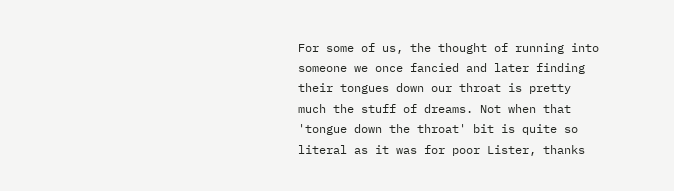For some of us, the thought of running into someone we once fancied and later finding their tongues down our throat is pretty much the stuff of dreams. Not when that 'tongue down the throat' bit is quite so literal as it was for poor Lister, thanks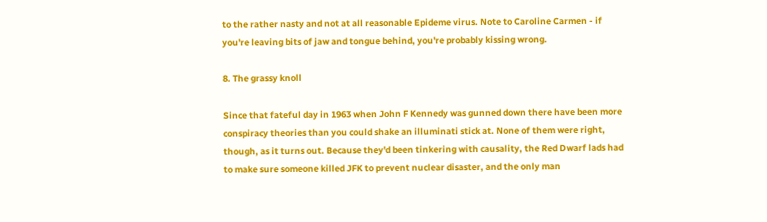to the rather nasty and not at all reasonable Epideme virus. Note to Caroline Carmen - if you're leaving bits of jaw and tongue behind, you're probably kissing wrong.

8. The grassy knoll

Since that fateful day in 1963 when John F Kennedy was gunned down there have been more conspiracy theories than you could shake an illuminati stick at. None of them were right, though, as it turns out. Because they'd been tinkering with causality, the Red Dwarf lads had to make sure someone killed JFK to prevent nuclear disaster, and the only man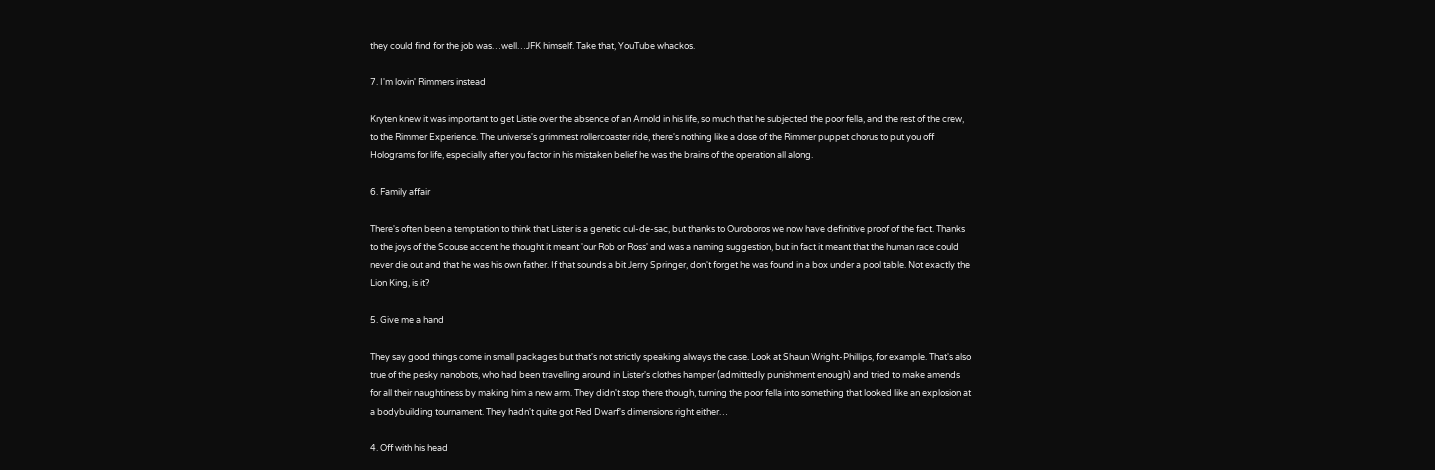they could find for the job was…well…JFK himself. Take that, YouTube whackos.

7. I'm lovin' Rimmers instead

Kryten knew it was important to get Listie over the absence of an Arnold in his life, so much that he subjected the poor fella, and the rest of the crew, to the Rimmer Experience. The universe's grimmest rollercoaster ride, there's nothing like a dose of the Rimmer puppet chorus to put you off Holograms for life, especially after you factor in his mistaken belief he was the brains of the operation all along.

6. Family affair

There's often been a temptation to think that Lister is a genetic cul-de-sac, but thanks to Ouroboros we now have definitive proof of the fact. Thanks to the joys of the Scouse accent he thought it meant 'our Rob or Ross' and was a naming suggestion, but in fact it meant that the human race could never die out and that he was his own father. If that sounds a bit Jerry Springer, don't forget he was found in a box under a pool table. Not exactly the Lion King, is it?

5. Give me a hand

They say good things come in small packages but that's not strictly speaking always the case. Look at Shaun Wright-Phillips, for example. That's also true of the pesky nanobots, who had been travelling around in Lister's clothes hamper (admittedly punishment enough) and tried to make amends for all their naughtiness by making him a new arm. They didn't stop there though, turning the poor fella into something that looked like an explosion at a bodybuilding tournament. They hadn't quite got Red Dwarf's dimensions right either…

4. Off with his head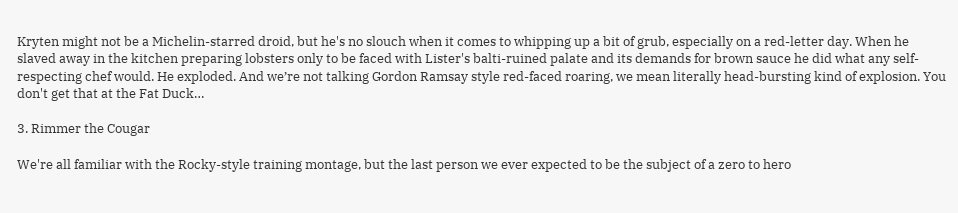Kryten might not be a Michelin-starred droid, but he's no slouch when it comes to whipping up a bit of grub, especially on a red-letter day. When he slaved away in the kitchen preparing lobsters only to be faced with Lister's balti-ruined palate and its demands for brown sauce he did what any self-respecting chef would. He exploded. And we’re not talking Gordon Ramsay style red-faced roaring, we mean literally head-bursting kind of explosion. You don't get that at the Fat Duck…

3. Rimmer the Cougar

We're all familiar with the Rocky-style training montage, but the last person we ever expected to be the subject of a zero to hero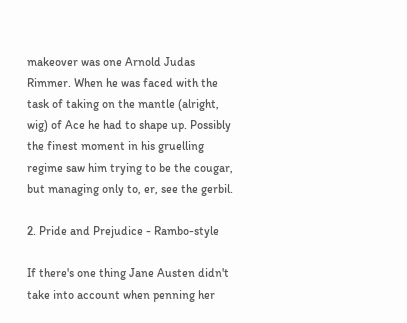makeover was one Arnold Judas Rimmer. When he was faced with the task of taking on the mantle (alright, wig) of Ace he had to shape up. Possibly the finest moment in his gruelling regime saw him trying to be the cougar, but managing only to, er, see the gerbil.

2. Pride and Prejudice - Rambo-style

If there's one thing Jane Austen didn't take into account when penning her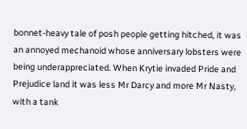bonnet-heavy tale of posh people getting hitched, it was an annoyed mechanoid whose anniversary lobsters were being underappreciated. When Krytie invaded Pride and Prejudice land it was less Mr Darcy and more Mr Nasty, with a tank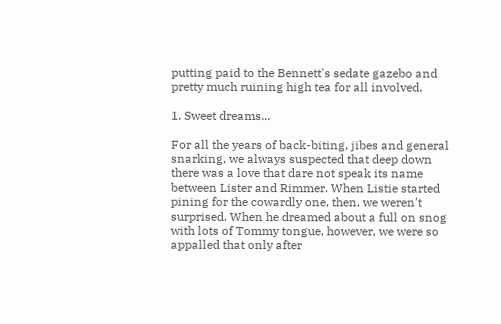putting paid to the Bennett's sedate gazebo and pretty much ruining high tea for all involved.

1. Sweet dreams...

For all the years of back-biting, jibes and general snarking, we always suspected that deep down there was a love that dare not speak its name between Lister and Rimmer. When Listie started pining for the cowardly one, then, we weren't surprised. When he dreamed about a full on snog with lots of Tommy tongue, however, we were so appalled that only after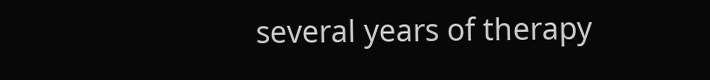several years of therapy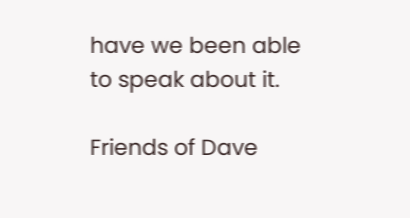have we been able to speak about it.

Friends of Dave